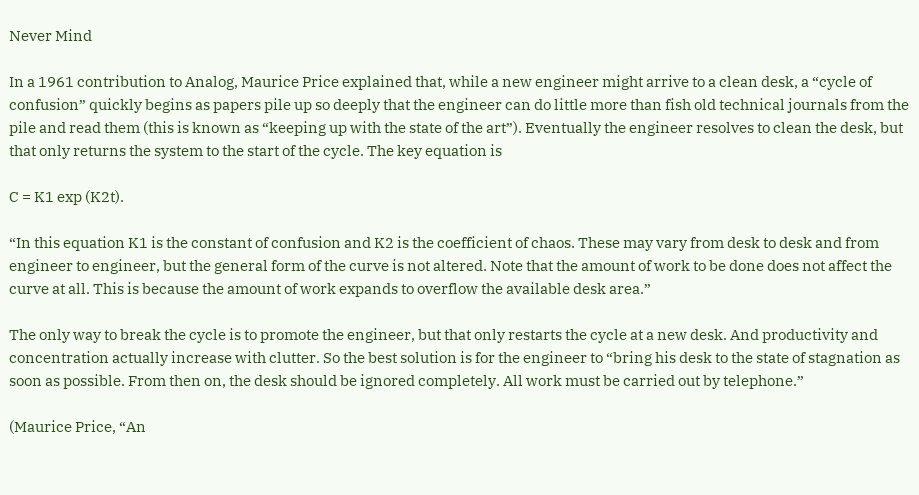Never Mind

In a 1961 contribution to Analog, Maurice Price explained that, while a new engineer might arrive to a clean desk, a “cycle of confusion” quickly begins as papers pile up so deeply that the engineer can do little more than fish old technical journals from the pile and read them (this is known as “keeping up with the state of the art”). Eventually the engineer resolves to clean the desk, but that only returns the system to the start of the cycle. The key equation is

C = K1 exp (K2t).

“In this equation K1 is the constant of confusion and K2 is the coefficient of chaos. These may vary from desk to desk and from engineer to engineer, but the general form of the curve is not altered. Note that the amount of work to be done does not affect the curve at all. This is because the amount of work expands to overflow the available desk area.”

The only way to break the cycle is to promote the engineer, but that only restarts the cycle at a new desk. And productivity and concentration actually increase with clutter. So the best solution is for the engineer to “bring his desk to the state of stagnation as soon as possible. From then on, the desk should be ignored completely. All work must be carried out by telephone.”

(Maurice Price, “An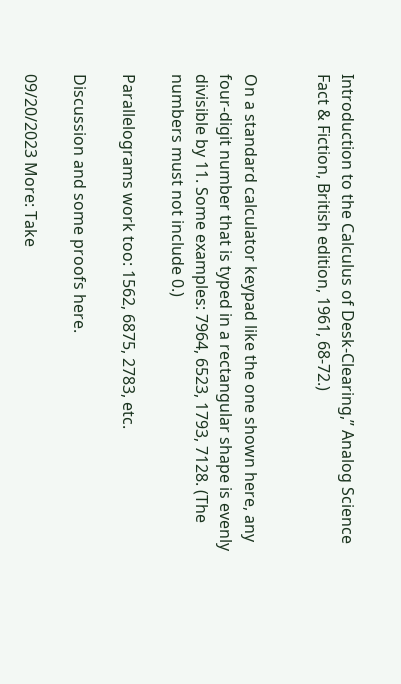Introduction to the Calculus of Desk-Clearing,” Analog Science Fact & Fiction, British edition, 1961, 68-72.)


On a standard calculator keypad like the one shown here, any four-digit number that is typed in a rectangular shape is evenly divisible by 11. Some examples: 7964, 6523, 1793, 7128. (The numbers must not include 0.)

Parallelograms work too: 1562, 6875, 2783, etc.

Discussion and some proofs here.

09/20/2023 More: Take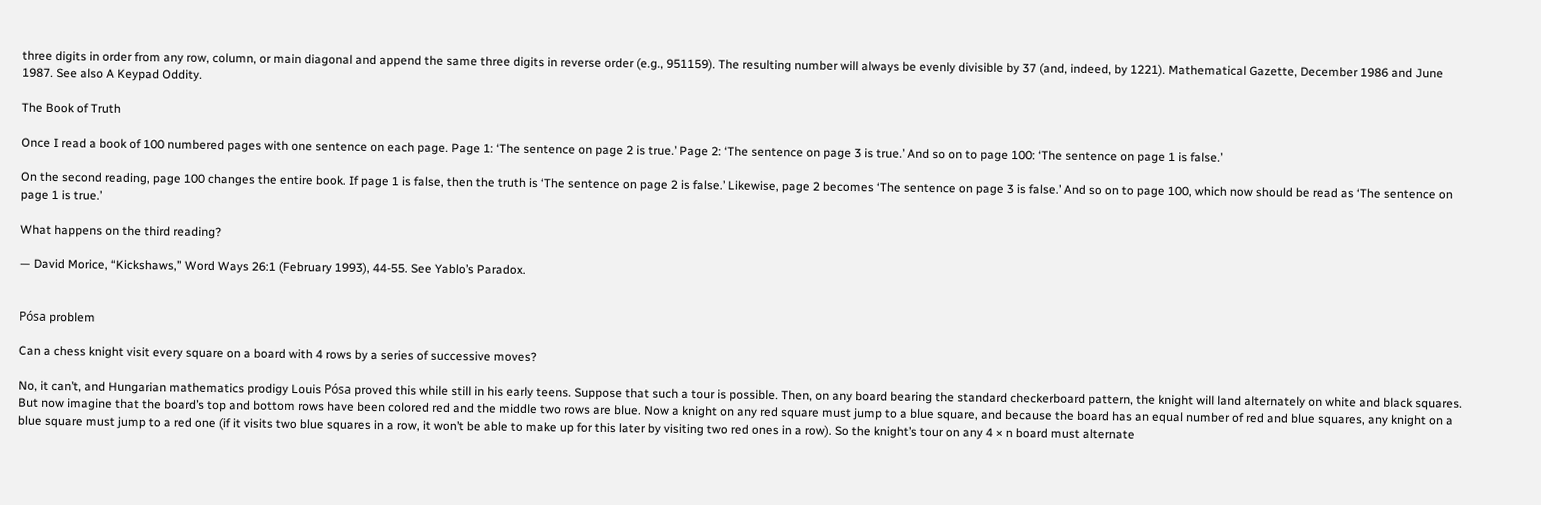three digits in order from any row, column, or main diagonal and append the same three digits in reverse order (e.g., 951159). The resulting number will always be evenly divisible by 37 (and, indeed, by 1221). Mathematical Gazette, December 1986 and June 1987. See also A Keypad Oddity.

The Book of Truth

Once I read a book of 100 numbered pages with one sentence on each page. Page 1: ‘The sentence on page 2 is true.’ Page 2: ‘The sentence on page 3 is true.’ And so on to page 100: ‘The sentence on page 1 is false.’

On the second reading, page 100 changes the entire book. If page 1 is false, then the truth is ‘The sentence on page 2 is false.’ Likewise, page 2 becomes ‘The sentence on page 3 is false.’ And so on to page 100, which now should be read as ‘The sentence on page 1 is true.’

What happens on the third reading?

— David Morice, “Kickshaws,” Word Ways 26:1 (February 1993), 44-55. See Yablo’s Paradox.


Pósa problem

Can a chess knight visit every square on a board with 4 rows by a series of successive moves?

No, it can’t, and Hungarian mathematics prodigy Louis Pósa proved this while still in his early teens. Suppose that such a tour is possible. Then, on any board bearing the standard checkerboard pattern, the knight will land alternately on white and black squares. But now imagine that the board’s top and bottom rows have been colored red and the middle two rows are blue. Now a knight on any red square must jump to a blue square, and because the board has an equal number of red and blue squares, any knight on a blue square must jump to a red one (if it visits two blue squares in a row, it won’t be able to make up for this later by visiting two red ones in a row). So the knight’s tour on any 4 × n board must alternate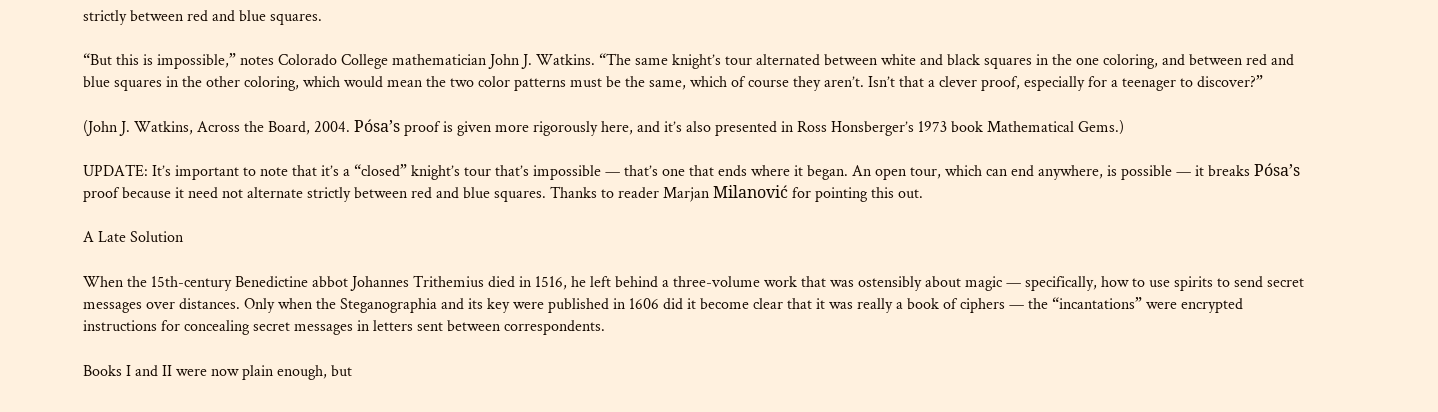strictly between red and blue squares.

“But this is impossible,” notes Colorado College mathematician John J. Watkins. “The same knight’s tour alternated between white and black squares in the one coloring, and between red and blue squares in the other coloring, which would mean the two color patterns must be the same, which of course they aren’t. Isn’t that a clever proof, especially for a teenager to discover?”

(John J. Watkins, Across the Board, 2004. Pósa’s proof is given more rigorously here, and it’s also presented in Ross Honsberger’s 1973 book Mathematical Gems.)

UPDATE: It’s important to note that it’s a “closed” knight’s tour that’s impossible — that’s one that ends where it began. An open tour, which can end anywhere, is possible — it breaks Pósa’s proof because it need not alternate strictly between red and blue squares. Thanks to reader Marjan Milanović for pointing this out.

A Late Solution

When the 15th-century Benedictine abbot Johannes Trithemius died in 1516, he left behind a three-volume work that was ostensibly about magic — specifically, how to use spirits to send secret messages over distances. Only when the Steganographia and its key were published in 1606 did it become clear that it was really a book of ciphers — the “incantations” were encrypted instructions for concealing secret messages in letters sent between correspondents.

Books I and II were now plain enough, but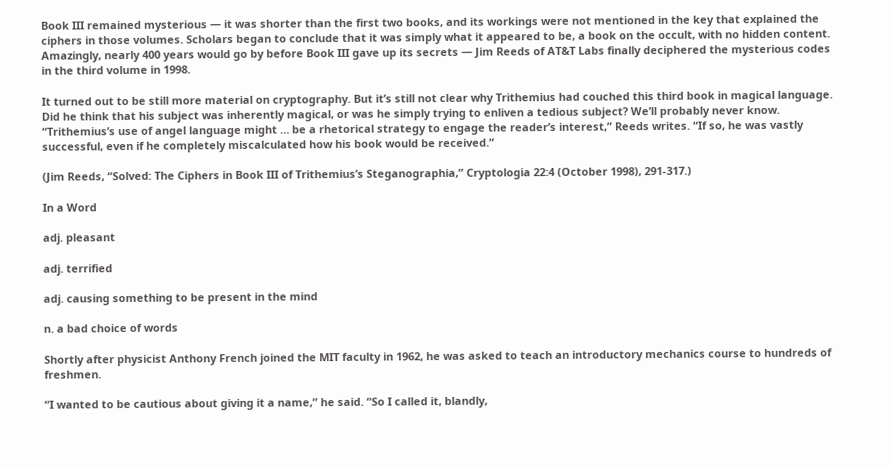Book III remained mysterious — it was shorter than the first two books, and its workings were not mentioned in the key that explained the ciphers in those volumes. Scholars began to conclude that it was simply what it appeared to be, a book on the occult, with no hidden content. Amazingly, nearly 400 years would go by before Book III gave up its secrets — Jim Reeds of AT&T Labs finally deciphered the mysterious codes in the third volume in 1998.

It turned out to be still more material on cryptography. But it’s still not clear why Trithemius had couched this third book in magical language. Did he think that his subject was inherently magical, or was he simply trying to enliven a tedious subject? We’ll probably never know. “Trithemius’s use of angel language might … be a rhetorical strategy to engage the reader’s interest,” Reeds writes. “If so, he was vastly successful, even if he completely miscalculated how his book would be received.”

(Jim Reeds, “Solved: The Ciphers in Book III of Trithemius’s Steganographia,” Cryptologia 22:4 (October 1998), 291-317.)

In a Word

adj. pleasant

adj. terrified

adj. causing something to be present in the mind

n. a bad choice of words

Shortly after physicist Anthony French joined the MIT faculty in 1962, he was asked to teach an introductory mechanics course to hundreds of freshmen.

“I wanted to be cautious about giving it a name,” he said. “So I called it, blandly,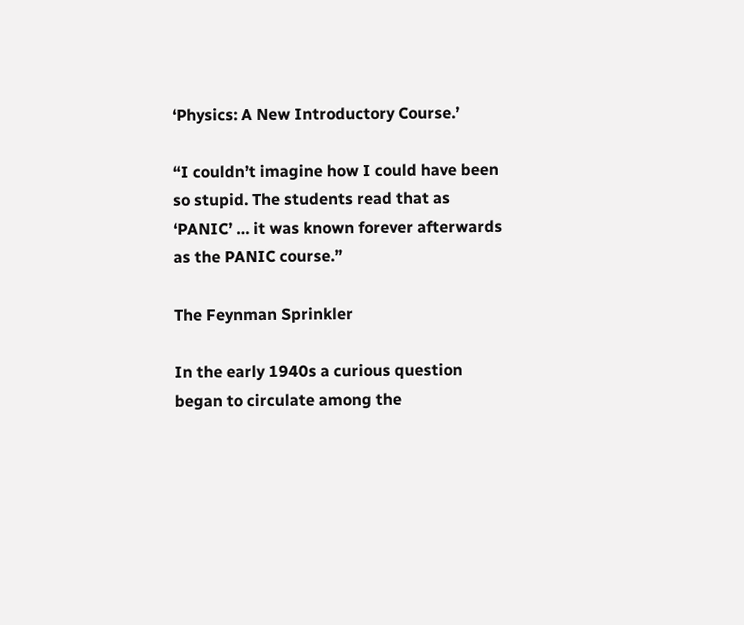‘Physics: A New Introductory Course.’

“I couldn’t imagine how I could have been so stupid. The students read that as ‘PANIC’ … it was known forever afterwards as the PANIC course.”

The Feynman Sprinkler

In the early 1940s a curious question began to circulate among the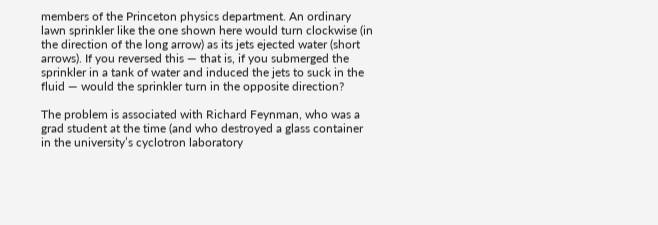members of the Princeton physics department. An ordinary lawn sprinkler like the one shown here would turn clockwise (in the direction of the long arrow) as its jets ejected water (short arrows). If you reversed this — that is, if you submerged the sprinkler in a tank of water and induced the jets to suck in the fluid — would the sprinkler turn in the opposite direction?

The problem is associated with Richard Feynman, who was a grad student at the time (and who destroyed a glass container in the university’s cyclotron laboratory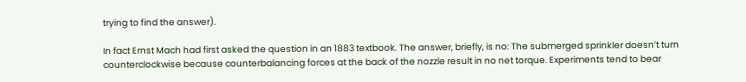trying to find the answer).

In fact Ernst Mach had first asked the question in an 1883 textbook. The answer, briefly, is no: The submerged sprinkler doesn’t turn counterclockwise because counterbalancing forces at the back of the nozzle result in no net torque. Experiments tend to bear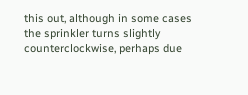this out, although in some cases the sprinkler turns slightly counterclockwise, perhaps due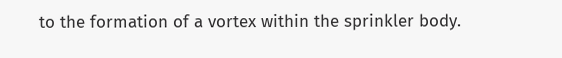to the formation of a vortex within the sprinkler body.